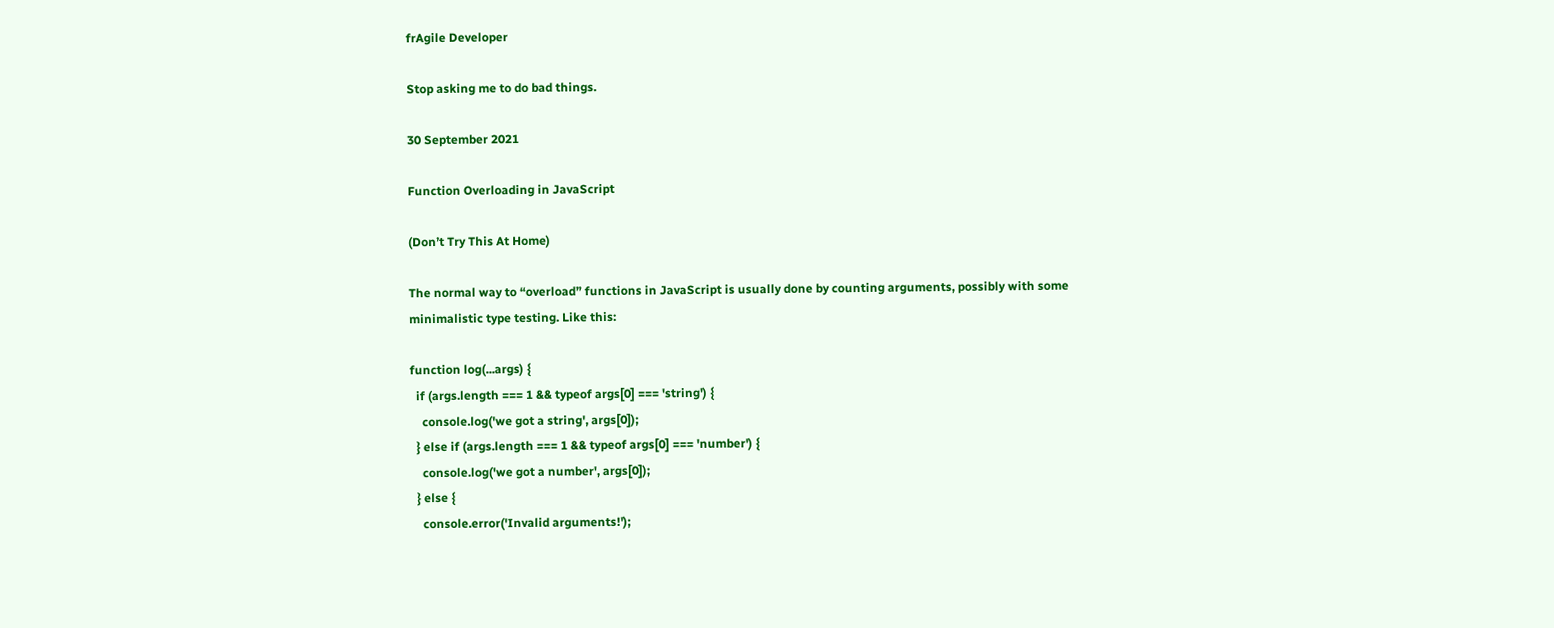frAgile Developer

Stop asking me to do bad things.

30 September 2021

Function Overloading in JavaScript

(Don’t Try This At Home)

The normal way to “overload” functions in JavaScript is usually done by counting arguments, possibly with some minimalistic type testing. Like this:

function log(...args) {
  if (args.length === 1 && typeof args[0] === 'string') {
    console.log('we got a string', args[0]);
  } else if (args.length === 1 && typeof args[0] === 'number') {
    console.log('we got a number', args[0]);
  } else {
    console.error('Invalid arguments!');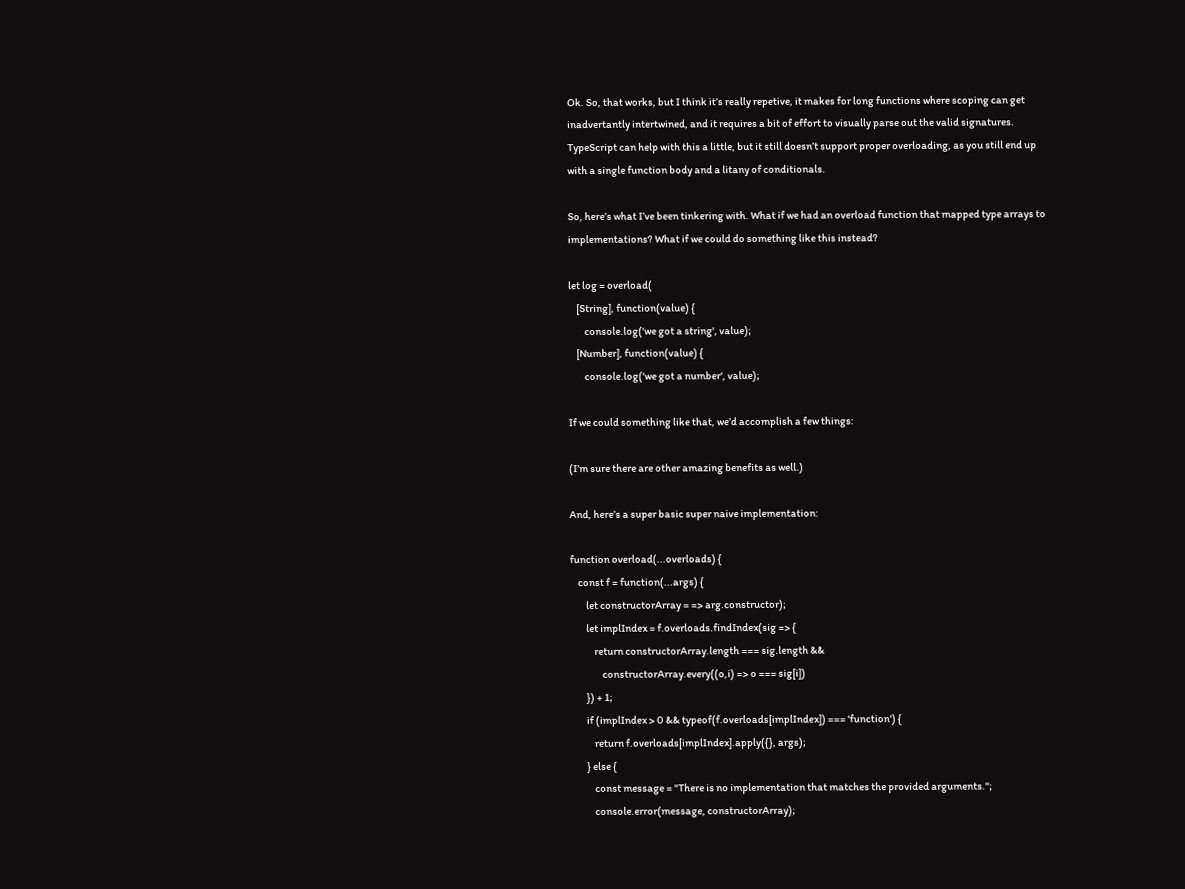Ok. So, that works, but I think it’s really repetive, it makes for long functions where scoping can get inadvertantly intertwined, and it requires a bit of effort to visually parse out the valid signatures. TypeScript can help with this a little, but it still doesn’t support proper overloading, as you still end up with a single function body and a litany of conditionals.

So, here’s what I’ve been tinkering with. What if we had an overload function that mapped type arrays to implementations? What if we could do something like this instead?

let log = overload(
    [String], function(value) {
        console.log('we got a string', value);
    [Number], function(value) {
        console.log('we got a number', value);

If we could something like that, we’d accomplish a few things:

(I’m sure there are other amazing benefits as well.)

And, here’s a super basic super naive implementation:

function overload(...overloads) {
    const f = function(...args) {
        let constructorArray = => arg.constructor);
        let implIndex = f.overloads.findIndex(sig => {
            return constructorArray.length === sig.length &&
                constructorArray.every((o,i) => o === sig[i])
        }) + 1;
        if (implIndex > 0 && typeof(f.overloads[implIndex]) === 'function') {
            return f.overloads[implIndex].apply({}, args);
        } else {
            const message = "There is no implementation that matches the provided arguments.";
            console.error(message, constructorArray);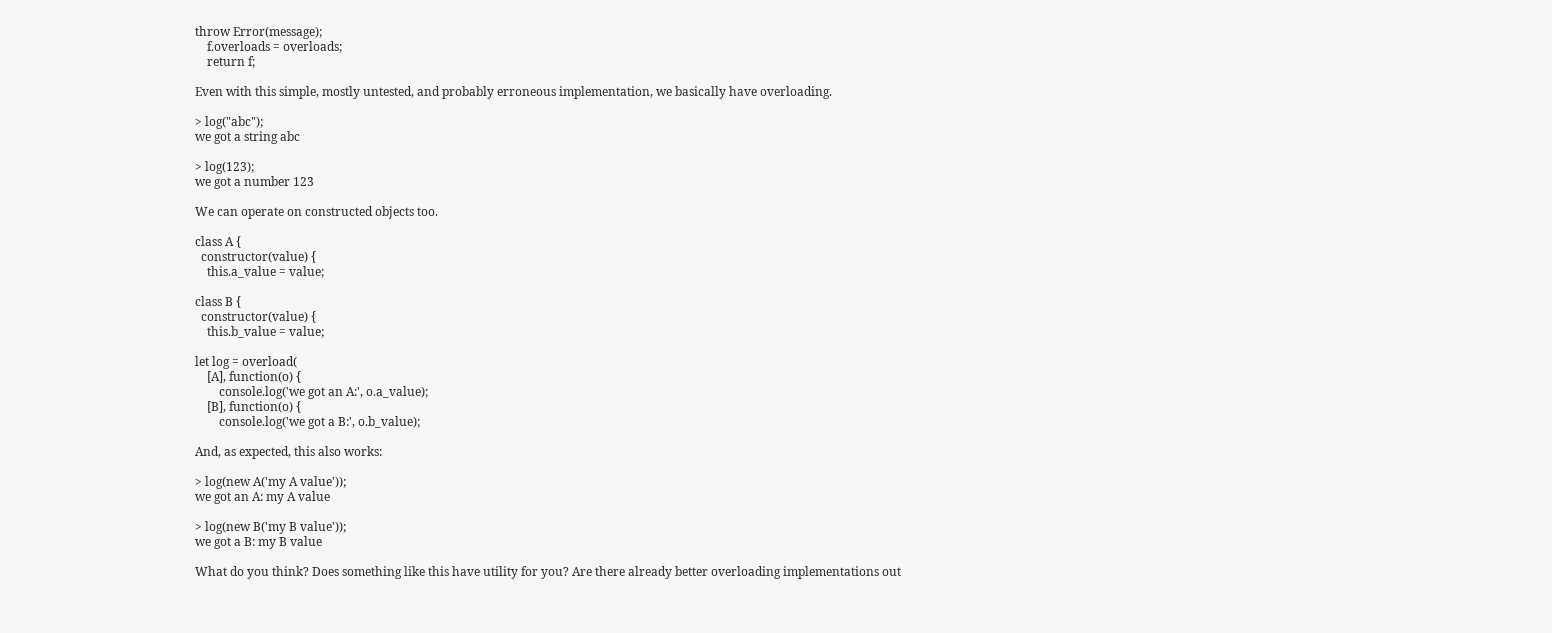throw Error(message);
    f.overloads = overloads;
    return f;

Even with this simple, mostly untested, and probably erroneous implementation, we basically have overloading.

> log("abc");
we got a string abc

> log(123);
we got a number 123

We can operate on constructed objects too.

class A {
  constructor(value) {
    this.a_value = value;

class B {
  constructor(value) {
    this.b_value = value;

let log = overload(
    [A], function(o) {
        console.log('we got an A:', o.a_value);
    [B], function(o) {
        console.log('we got a B:', o.b_value);

And, as expected, this also works:

> log(new A('my A value'));
we got an A: my A value

> log(new B('my B value'));
we got a B: my B value

What do you think? Does something like this have utility for you? Are there already better overloading implementations out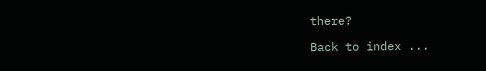there?

Back to index ...